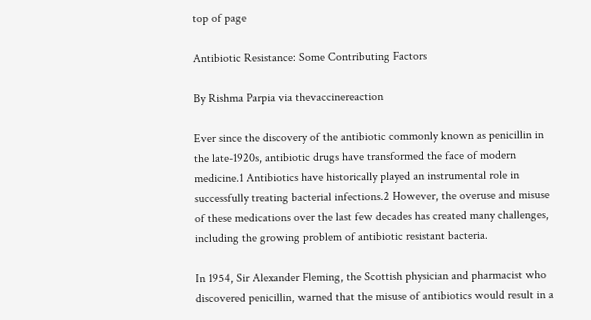top of page

Antibiotic Resistance: Some Contributing Factors

By Rishma Parpia via thevaccinereaction

Ever since the discovery of the antibiotic commonly known as penicillin in the late-1920s, antibiotic drugs have transformed the face of modern medicine.1 Antibiotics have historically played an instrumental role in successfully treating bacterial infections.2 However, the overuse and misuse of these medications over the last few decades has created many challenges, including the growing problem of antibiotic resistant bacteria.

In 1954, Sir Alexander Fleming, the Scottish physician and pharmacist who discovered penicillin, warned that the misuse of antibiotics would result in a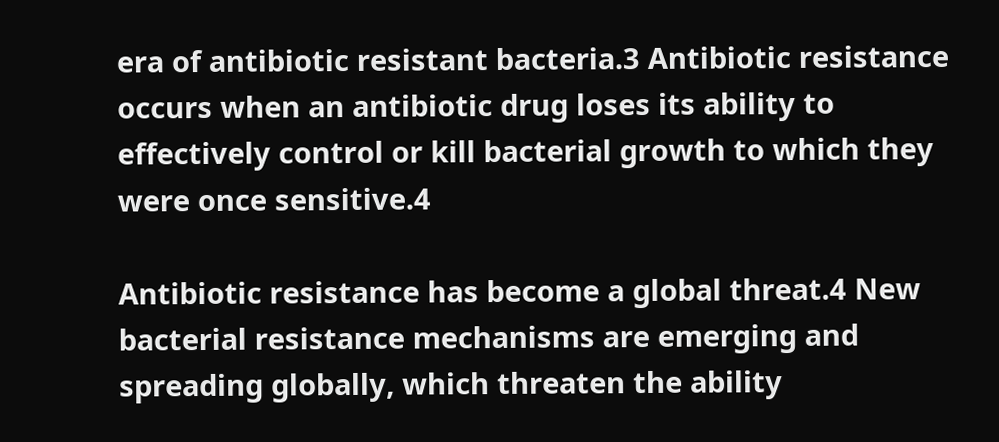era of antibiotic resistant bacteria.3 Antibiotic resistance occurs when an antibiotic drug loses its ability to effectively control or kill bacterial growth to which they were once sensitive.4

Antibiotic resistance has become a global threat.4 New bacterial resistance mechanisms are emerging and spreading globally, which threaten the ability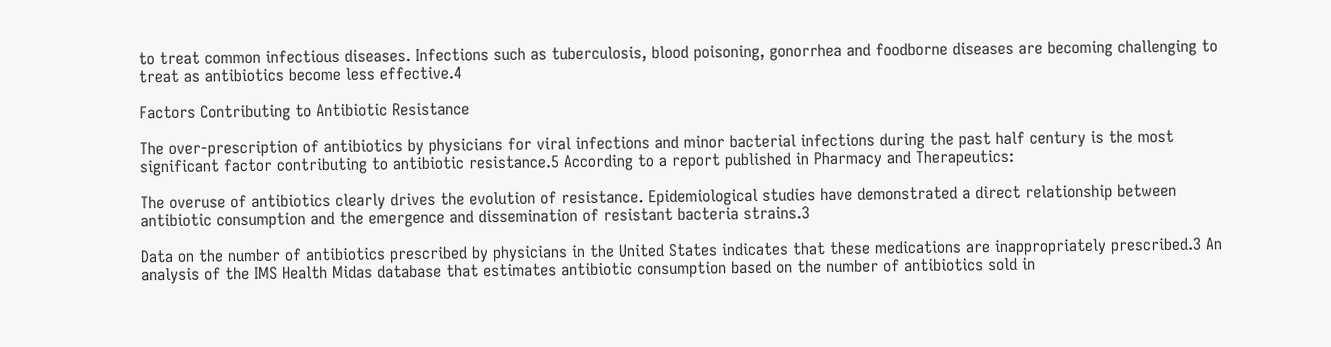to treat common infectious diseases. Infections such as tuberculosis, blood poisoning, gonorrhea and foodborne diseases are becoming challenging to treat as antibiotics become less effective.4

Factors Contributing to Antibiotic Resistance

The over-prescription of antibiotics by physicians for viral infections and minor bacterial infections during the past half century is the most significant factor contributing to antibiotic resistance.5 According to a report published in Pharmacy and Therapeutics:

The overuse of antibiotics clearly drives the evolution of resistance. Epidemiological studies have demonstrated a direct relationship between antibiotic consumption and the emergence and dissemination of resistant bacteria strains.3

Data on the number of antibiotics prescribed by physicians in the United States indicates that these medications are inappropriately prescribed.3 An analysis of the IMS Health Midas database that estimates antibiotic consumption based on the number of antibiotics sold in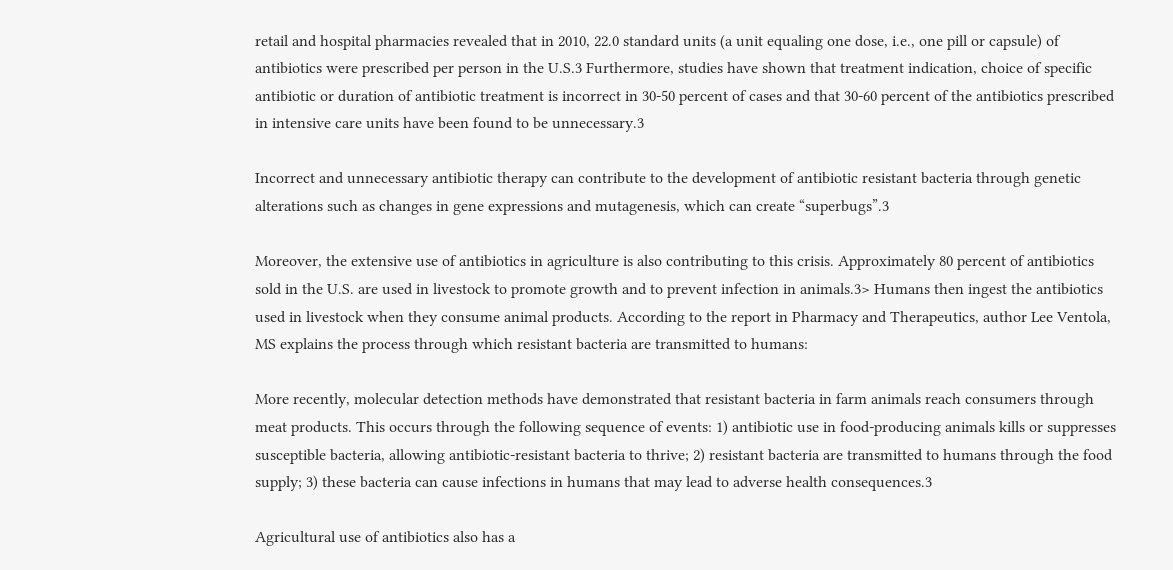retail and hospital pharmacies revealed that in 2010, 22.0 standard units (a unit equaling one dose, i.e., one pill or capsule) of antibiotics were prescribed per person in the U.S.3 Furthermore, studies have shown that treatment indication, choice of specific antibiotic or duration of antibiotic treatment is incorrect in 30-50 percent of cases and that 30-60 percent of the antibiotics prescribed in intensive care units have been found to be unnecessary.3

Incorrect and unnecessary antibiotic therapy can contribute to the development of antibiotic resistant bacteria through genetic alterations such as changes in gene expressions and mutagenesis, which can create “superbugs”.3

Moreover, the extensive use of antibiotics in agriculture is also contributing to this crisis. Approximately 80 percent of antibiotics sold in the U.S. are used in livestock to promote growth and to prevent infection in animals.3> Humans then ingest the antibiotics used in livestock when they consume animal products. According to the report in Pharmacy and Therapeutics, author Lee Ventola, MS explains the process through which resistant bacteria are transmitted to humans:

More recently, molecular detection methods have demonstrated that resistant bacteria in farm animals reach consumers through meat products. This occurs through the following sequence of events: 1) antibiotic use in food-producing animals kills or suppresses susceptible bacteria, allowing antibiotic-resistant bacteria to thrive; 2) resistant bacteria are transmitted to humans through the food supply; 3) these bacteria can cause infections in humans that may lead to adverse health consequences.3

Agricultural use of antibiotics also has a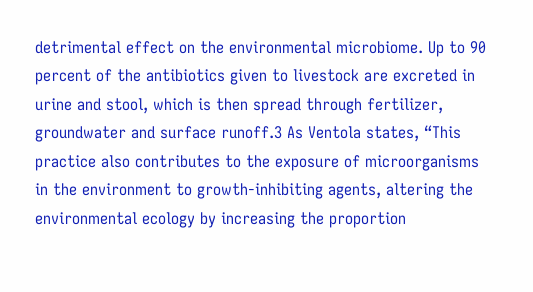detrimental effect on the environmental microbiome. Up to 90 percent of the antibiotics given to livestock are excreted in urine and stool, which is then spread through fertilizer, groundwater and surface runoff.3 As Ventola states, “This practice also contributes to the exposure of microorganisms in the environment to growth-inhibiting agents, altering the environmental ecology by increasing the proportion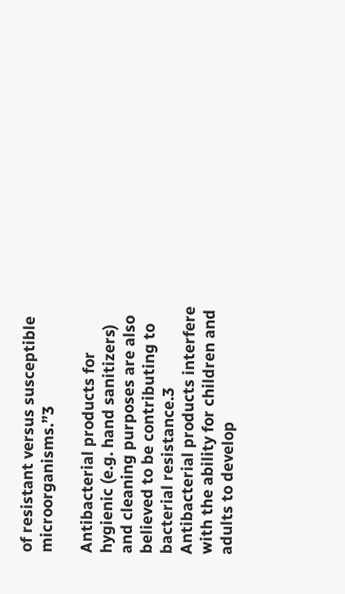of resistant versus susceptible microorganisms.”3

Antibacterial products for hygienic (e.g. hand sanitizers) and cleaning purposes are also believed to be contributing to bacterial resistance.3 Antibacterial products interfere with the ability for children and adults to develop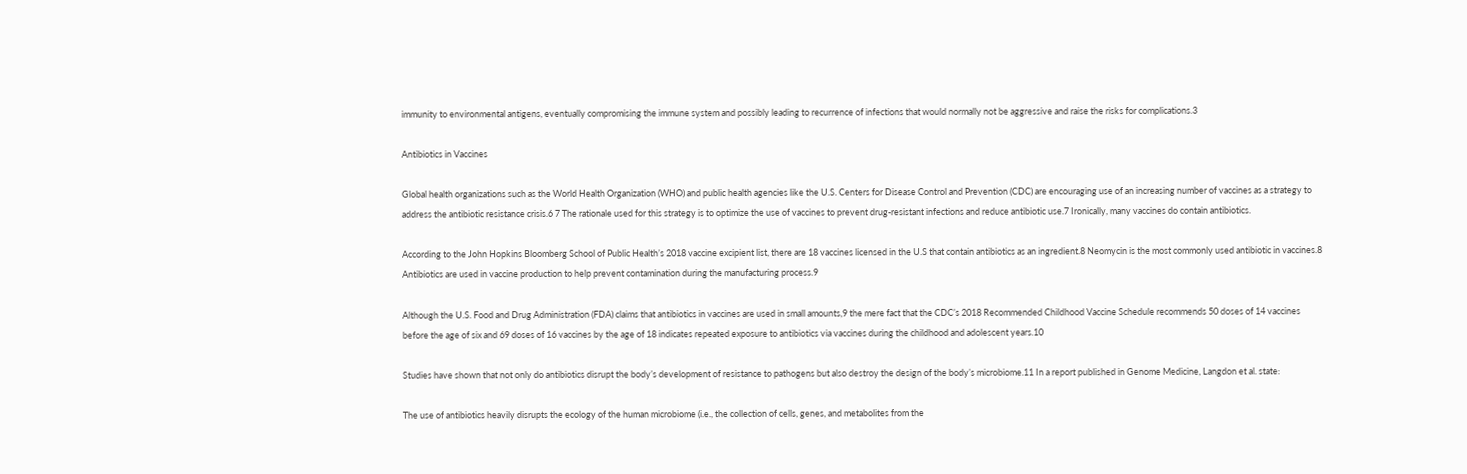immunity to environmental antigens, eventually compromising the immune system and possibly leading to recurrence of infections that would normally not be aggressive and raise the risks for complications.3

Antibiotics in Vaccines

Global health organizations such as the World Health Organization (WHO) and public health agencies like the U.S. Centers for Disease Control and Prevention (CDC) are encouraging use of an increasing number of vaccines as a strategy to address the antibiotic resistance crisis.6 7 The rationale used for this strategy is to optimize the use of vaccines to prevent drug-resistant infections and reduce antibiotic use.7 Ironically, many vaccines do contain antibiotics.

According to the John Hopkins Bloomberg School of Public Health’s 2018 vaccine excipient list, there are 18 vaccines licensed in the U.S that contain antibiotics as an ingredient.8 Neomycin is the most commonly used antibiotic in vaccines.8 Antibiotics are used in vaccine production to help prevent contamination during the manufacturing process.9

Although the U.S. Food and Drug Administration (FDA) claims that antibiotics in vaccines are used in small amounts,9 the mere fact that the CDC’s 2018 Recommended Childhood Vaccine Schedule recommends 50 doses of 14 vaccines before the age of six and 69 doses of 16 vaccines by the age of 18 indicates repeated exposure to antibiotics via vaccines during the childhood and adolescent years.10

Studies have shown that not only do antibiotics disrupt the body’s development of resistance to pathogens but also destroy the design of the body’s microbiome.11 In a report published in Genome Medicine, Langdon et al. state:

The use of antibiotics heavily disrupts the ecology of the human microbiome (i.e., the collection of cells, genes, and metabolites from the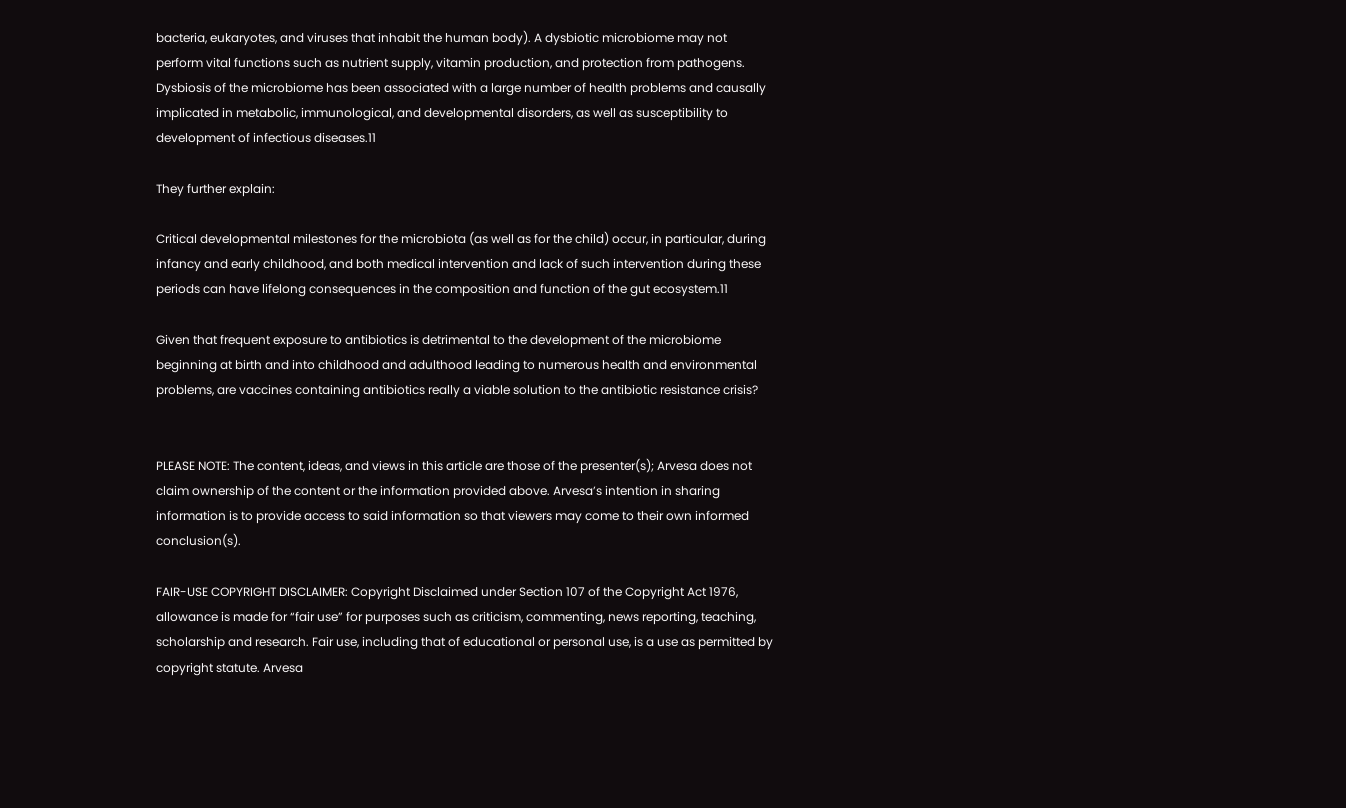bacteria, eukaryotes, and viruses that inhabit the human body). A dysbiotic microbiome may not perform vital functions such as nutrient supply, vitamin production, and protection from pathogens. Dysbiosis of the microbiome has been associated with a large number of health problems and causally implicated in metabolic, immunological, and developmental disorders, as well as susceptibility to development of infectious diseases.11

They further explain:

Critical developmental milestones for the microbiota (as well as for the child) occur, in particular, during infancy and early childhood, and both medical intervention and lack of such intervention during these periods can have lifelong consequences in the composition and function of the gut ecosystem.11

Given that frequent exposure to antibiotics is detrimental to the development of the microbiome beginning at birth and into childhood and adulthood leading to numerous health and environmental problems, are vaccines containing antibiotics really a viable solution to the antibiotic resistance crisis?


PLEASE NOTE: The content, ideas, and views in this article are those of the presenter(s); Arvesa does not claim ownership of the content or the information provided above. Arvesa’s intention in sharing information is to provide access to said information so that viewers may come to their own informed conclusion(s).

FAIR-USE COPYRIGHT DISCLAIMER: Copyright Disclaimed under Section 107 of the Copyright Act 1976, allowance is made for “fair use” for purposes such as criticism, commenting, news reporting, teaching, scholarship and research. Fair use, including that of educational or personal use, is a use as permitted by copyright statute. Arvesa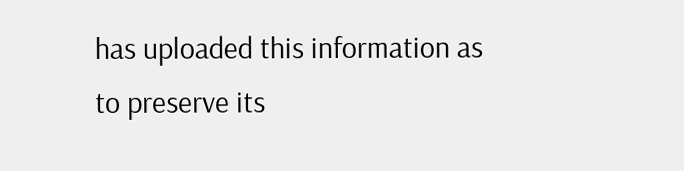has uploaded this information as to preserve its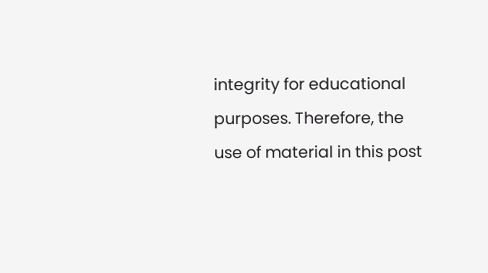integrity for educational purposes. Therefore, the use of material in this post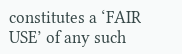constitutes a ‘FAIR USE’ of any such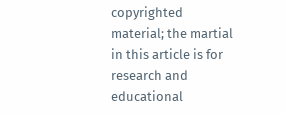copyrighted material; the martial in this article is for research and educational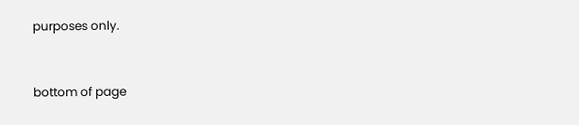purposes only.


bottom of page